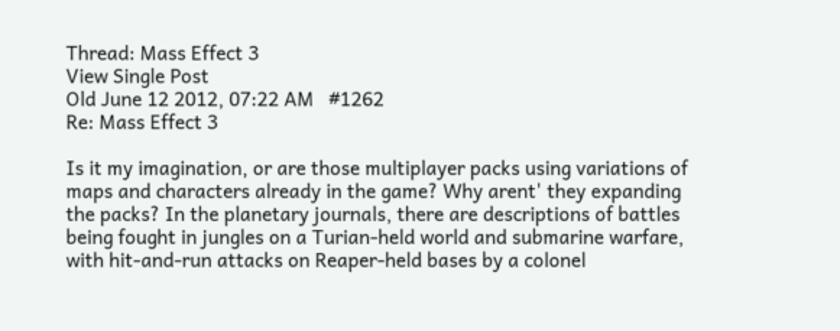Thread: Mass Effect 3
View Single Post
Old June 12 2012, 07:22 AM   #1262
Re: Mass Effect 3

Is it my imagination, or are those multiplayer packs using variations of maps and characters already in the game? Why arent' they expanding the packs? In the planetary journals, there are descriptions of battles being fought in jungles on a Turian-held world and submarine warfare, with hit-and-run attacks on Reaper-held bases by a colonel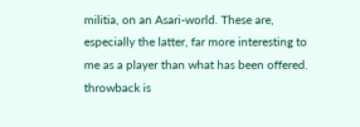militia, on an Asari-world. These are, especially the latter, far more interesting to me as a player than what has been offered.
throwback is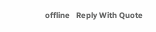offline   Reply With Quote